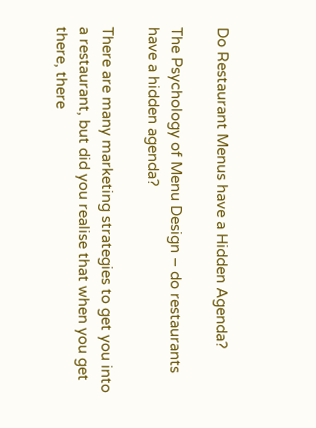Do Restaurant Menus have a Hidden Agenda?

The Psychology of Menu Design – do restaurants have a hidden agenda?

There are many marketing strategies to get you into a restaurant, but did you realise that when you get there, there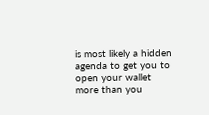is most likely a hidden agenda to get you to open your wallet more than you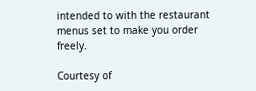intended to with the restaurant menus set to make you order freely.

Courtesy of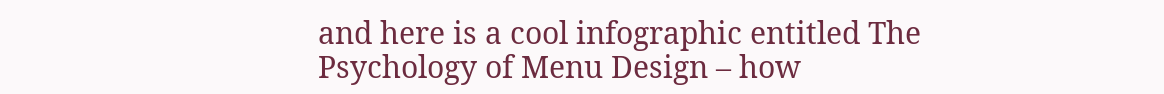and here is a cool infographic entitled The Psychology of Menu Design – how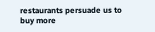restaurants persuade us to buy more